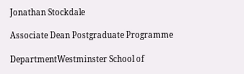Jonathan Stockdale

Associate Dean Postgraduate Programme

DepartmentWestminster School of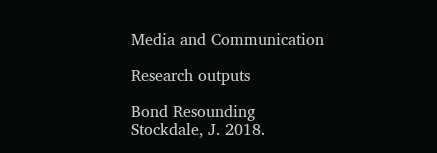Media and Communication

Research outputs

Bond Resounding
Stockdale, J. 2018.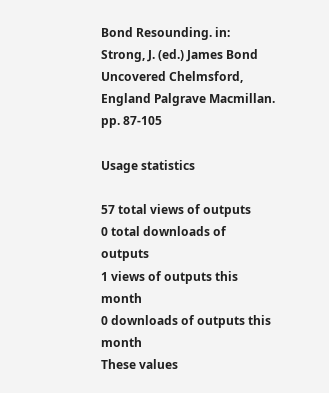Bond Resounding. in: Strong, J. (ed.) James Bond Uncovered Chelmsford, England Palgrave Macmillan. pp. 87-105

Usage statistics

57 total views of outputs
0 total downloads of outputs
1 views of outputs this month
0 downloads of outputs this month
These values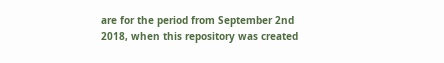are for the period from September 2nd 2018, when this repository was created